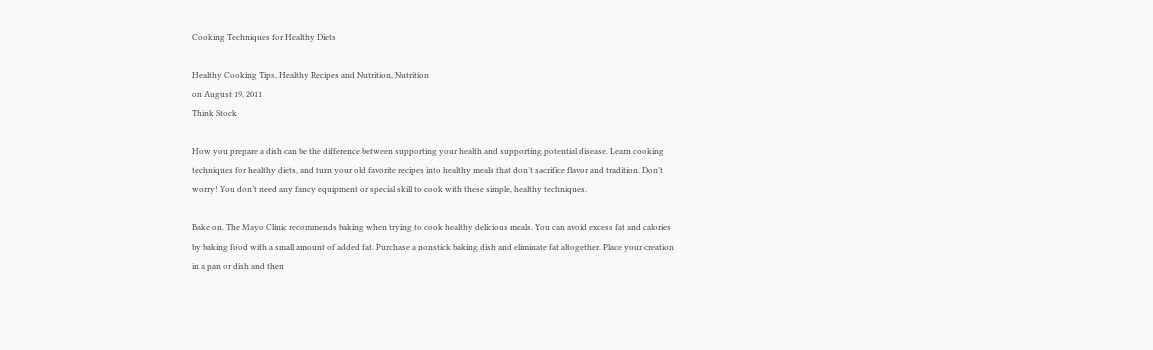Cooking Techniques for Healthy Diets

Healthy Cooking Tips, Healthy Recipes and Nutrition, Nutrition
on August 19, 2011
Think Stock

How you prepare a dish can be the difference between supporting your health and supporting potential disease. Learn cooking techniques for healthy diets, and turn your old favorite recipes into healthy meals that don’t sacrifice flavor and tradition. Don’t worry! You don’t need any fancy equipment or special skill to cook with these simple, healthy techniques.

Bake on. The Mayo Clinic recommends baking when trying to cook healthy delicious meals. You can avoid excess fat and calories by baking food with a small amount of added fat. Purchase a nonstick baking dish and eliminate fat altogether. Place your creation in a pan or dish and then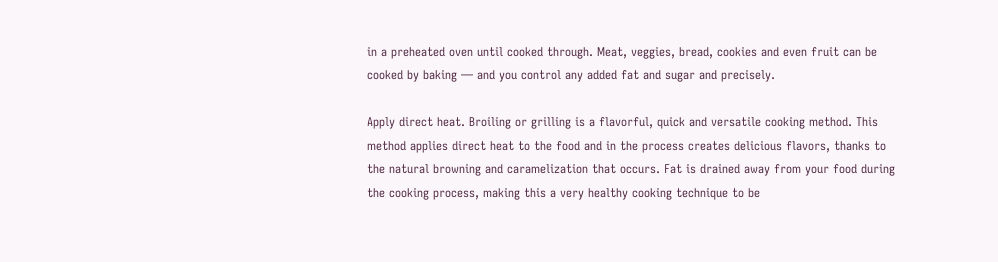in a preheated oven until cooked through. Meat, veggies, bread, cookies and even fruit can be cooked by baking — and you control any added fat and sugar and precisely.

Apply direct heat. Broiling or grilling is a flavorful, quick and versatile cooking method. This method applies direct heat to the food and in the process creates delicious flavors, thanks to the natural browning and caramelization that occurs. Fat is drained away from your food during the cooking process, making this a very healthy cooking technique to be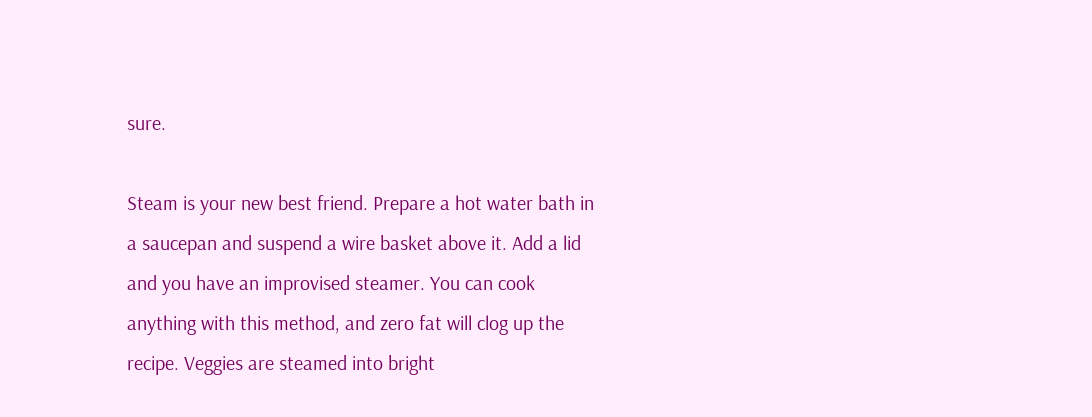sure.

Steam is your new best friend. Prepare a hot water bath in a saucepan and suspend a wire basket above it. Add a lid and you have an improvised steamer. You can cook anything with this method, and zero fat will clog up the recipe. Veggies are steamed into bright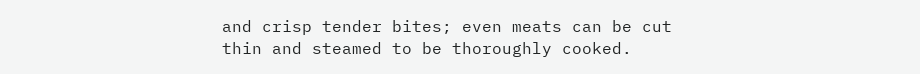and crisp tender bites; even meats can be cut thin and steamed to be thoroughly cooked.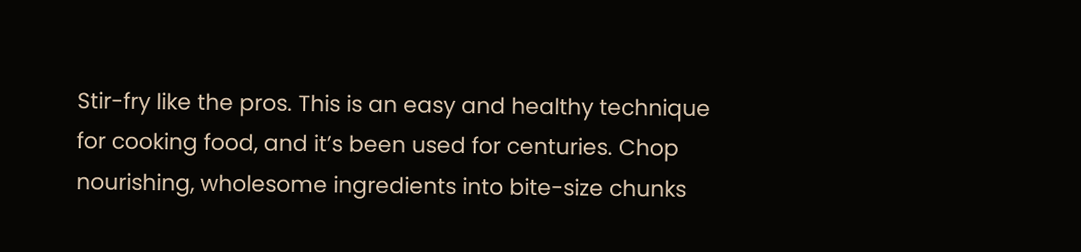Stir-fry like the pros. This is an easy and healthy technique for cooking food, and it’s been used for centuries. Chop nourishing, wholesome ingredients into bite-size chunks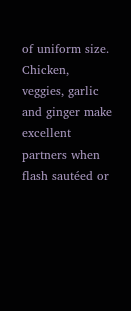of uniform size. Chicken, veggies, garlic and ginger make excellent partners when flash sautéed or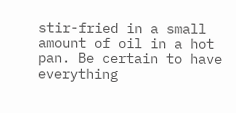stir-fried in a small amount of oil in a hot pan. Be certain to have everything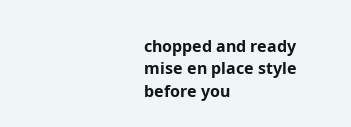chopped and ready mise en place style before you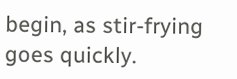begin, as stir-frying goes quickly.